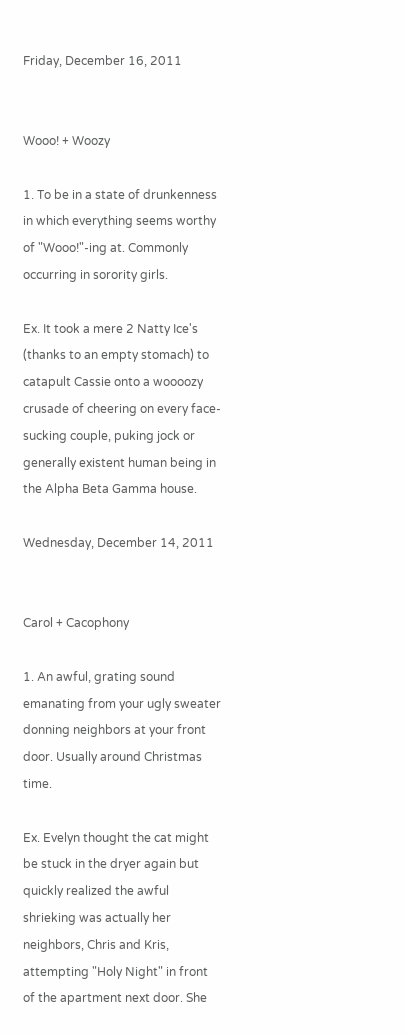Friday, December 16, 2011


Wooo! + Woozy

1. To be in a state of drunkenness in which everything seems worthy of "Wooo!"-ing at. Commonly occurring in sorority girls.

Ex. It took a mere 2 Natty Ice's (thanks to an empty stomach) to catapult Cassie onto a woooozy crusade of cheering on every face-sucking couple, puking jock or generally existent human being in the Alpha Beta Gamma house.

Wednesday, December 14, 2011


Carol + Cacophony

1. An awful, grating sound emanating from your ugly sweater donning neighbors at your front door. Usually around Christmas time.

Ex. Evelyn thought the cat might be stuck in the dryer again but quickly realized the awful shrieking was actually her neighbors, Chris and Kris, attempting "Holy Night" in front of the apartment next door. She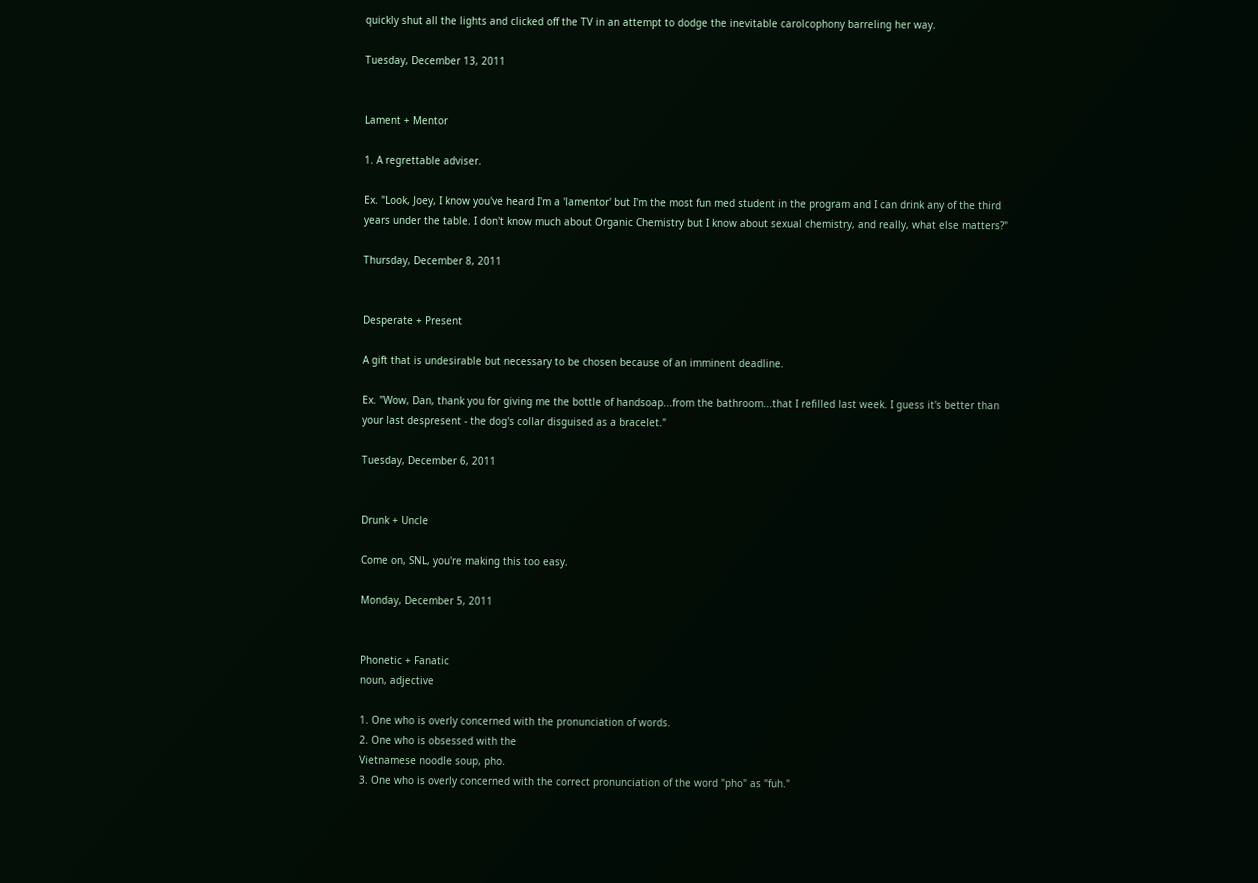quickly shut all the lights and clicked off the TV in an attempt to dodge the inevitable carolcophony barreling her way.

Tuesday, December 13, 2011


Lament + Mentor

1. A regrettable adviser.

Ex. "Look, Joey, I know you've heard I'm a 'lamentor' but I'm the most fun med student in the program and I can drink any of the third years under the table. I don't know much about Organic Chemistry but I know about sexual chemistry, and really, what else matters?"

Thursday, December 8, 2011


Desperate + Present

A gift that is undesirable but necessary to be chosen because of an imminent deadline.

Ex. "Wow, Dan, thank you for giving me the bottle of handsoap...from the bathroom...that I refilled last week. I guess it's better than your last despresent - the dog's collar disguised as a bracelet."

Tuesday, December 6, 2011


Drunk + Uncle

Come on, SNL, you're making this too easy.

Monday, December 5, 2011


Phonetic + Fanatic
noun, adjective

1. One who is overly concerned with the pronunciation of words.
2. One who is obsessed with the
Vietnamese noodle soup, pho.
3. One who is overly concerned with the correct pronunciation of the word "pho" as "fuh."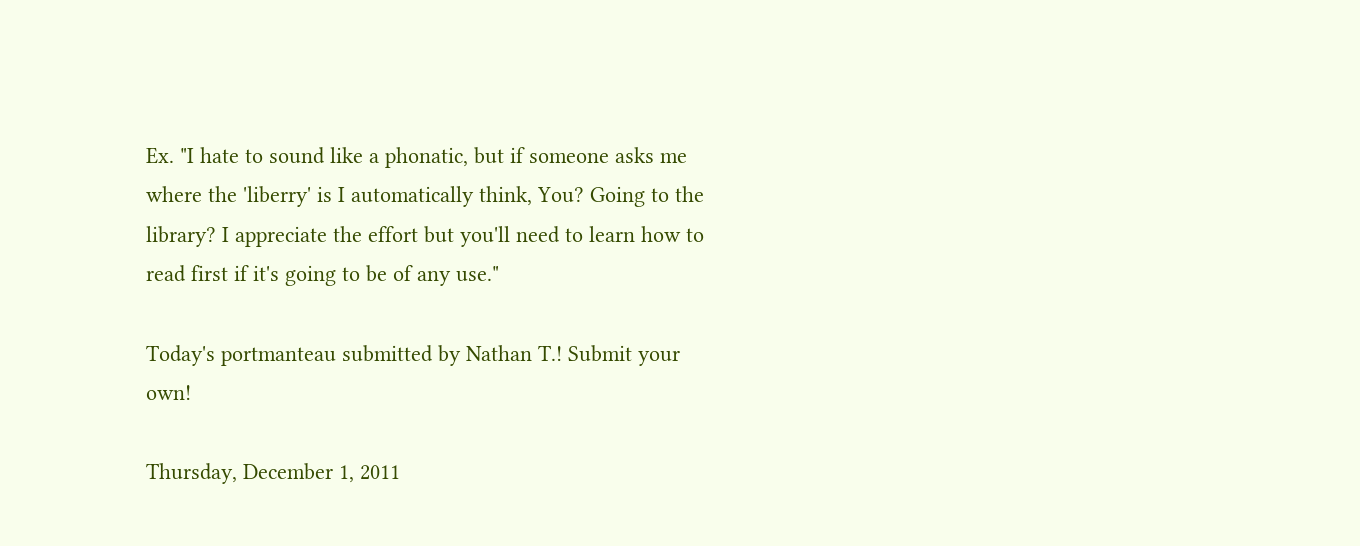Ex. "I hate to sound like a phonatic, but if someone asks me where the 'liberry' is I automatically think, You? Going to the library? I appreciate the effort but you'll need to learn how to read first if it's going to be of any use."

Today's portmanteau submitted by Nathan T.! Submit your own!

Thursday, December 1, 2011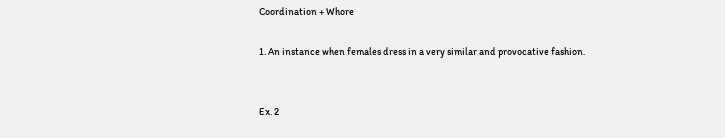Coordination + Whore

1. An instance when females dress in a very similar and provocative fashion.


Ex. 2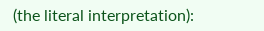(the literal interpretation):